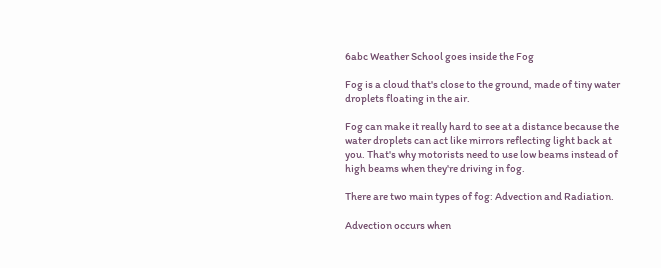6abc Weather School goes inside the Fog

Fog is a cloud that's close to the ground, made of tiny water droplets floating in the air.

Fog can make it really hard to see at a distance because the water droplets can act like mirrors reflecting light back at you. That's why motorists need to use low beams instead of high beams when they're driving in fog.

There are two main types of fog: Advection and Radiation.

Advection occurs when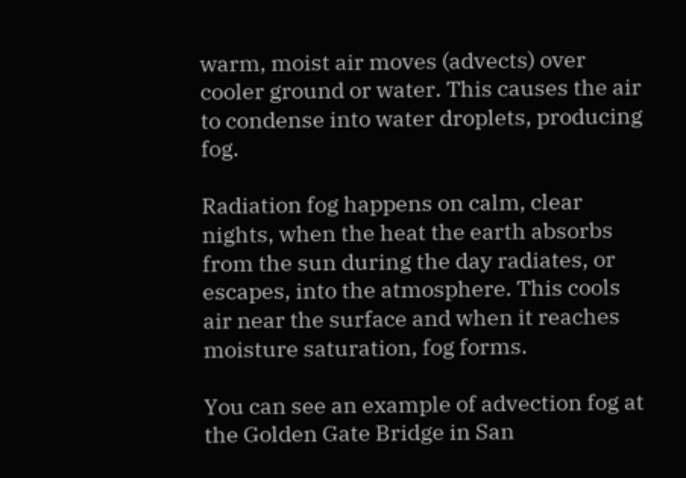warm, moist air moves (advects) over cooler ground or water. This causes the air to condense into water droplets, producing fog.

Radiation fog happens on calm, clear nights, when the heat the earth absorbs from the sun during the day radiates, or escapes, into the atmosphere. This cools air near the surface and when it reaches moisture saturation, fog forms.

You can see an example of advection fog at the Golden Gate Bridge in San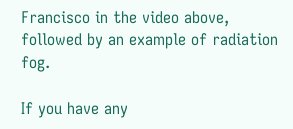Francisco in the video above, followed by an example of radiation fog.

If you have any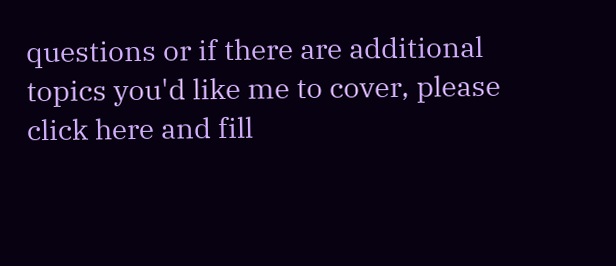questions or if there are additional topics you'd like me to cover, please click here and fill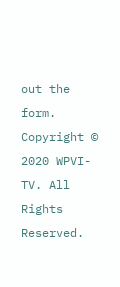out the form.
Copyright © 2020 WPVI-TV. All Rights Reserved.